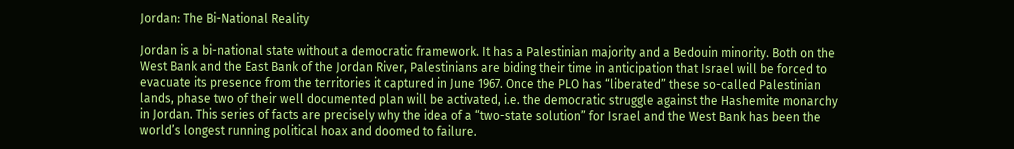Jordan: The Bi-National Reality

Jordan is a bi-national state without a democratic framework. It has a Palestinian majority and a Bedouin minority. Both on the West Bank and the East Bank of the Jordan River, Palestinians are biding their time in anticipation that Israel will be forced to evacuate its presence from the territories it captured in June 1967. Once the PLO has “liberated” these so-called Palestinian lands, phase two of their well documented plan will be activated, i.e. the democratic struggle against the Hashemite monarchy in Jordan. This series of facts are precisely why the idea of a “two-state solution” for Israel and the West Bank has been the world’s longest running political hoax and doomed to failure.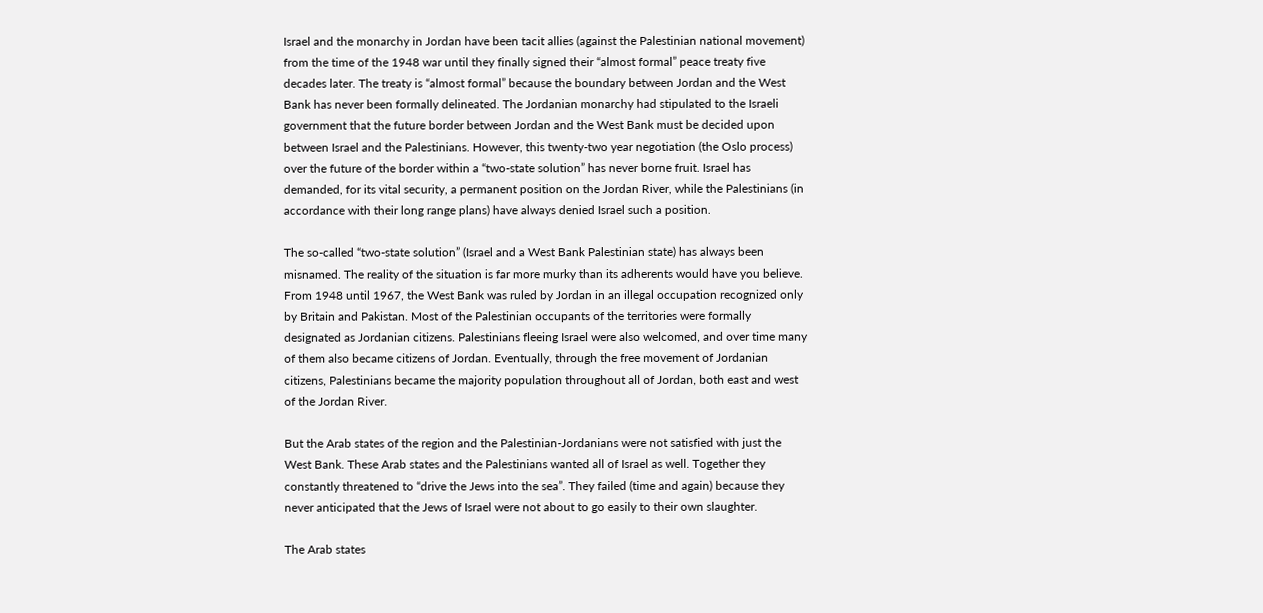Israel and the monarchy in Jordan have been tacit allies (against the Palestinian national movement) from the time of the 1948 war until they finally signed their “almost formal” peace treaty five decades later. The treaty is “almost formal” because the boundary between Jordan and the West Bank has never been formally delineated. The Jordanian monarchy had stipulated to the Israeli government that the future border between Jordan and the West Bank must be decided upon between Israel and the Palestinians. However, this twenty-two year negotiation (the Oslo process) over the future of the border within a “two-state solution” has never borne fruit. Israel has demanded, for its vital security, a permanent position on the Jordan River, while the Palestinians (in accordance with their long range plans) have always denied Israel such a position.

The so-called “two-state solution” (Israel and a West Bank Palestinian state) has always been misnamed. The reality of the situation is far more murky than its adherents would have you believe. From 1948 until 1967, the West Bank was ruled by Jordan in an illegal occupation recognized only by Britain and Pakistan. Most of the Palestinian occupants of the territories were formally designated as Jordanian citizens. Palestinians fleeing Israel were also welcomed, and over time many of them also became citizens of Jordan. Eventually, through the free movement of Jordanian citizens, Palestinians became the majority population throughout all of Jordan, both east and west of the Jordan River.

But the Arab states of the region and the Palestinian-Jordanians were not satisfied with just the West Bank. These Arab states and the Palestinians wanted all of Israel as well. Together they constantly threatened to “drive the Jews into the sea”. They failed (time and again) because they never anticipated that the Jews of Israel were not about to go easily to their own slaughter.

The Arab states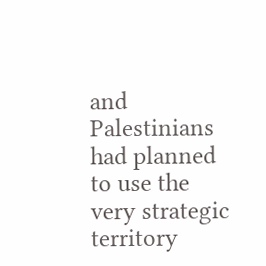and Palestinians had planned to use the very strategic territory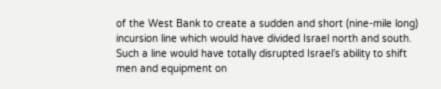of the West Bank to create a sudden and short (nine-mile long) incursion line which would have divided Israel north and south. Such a line would have totally disrupted Israel’s ability to shift men and equipment on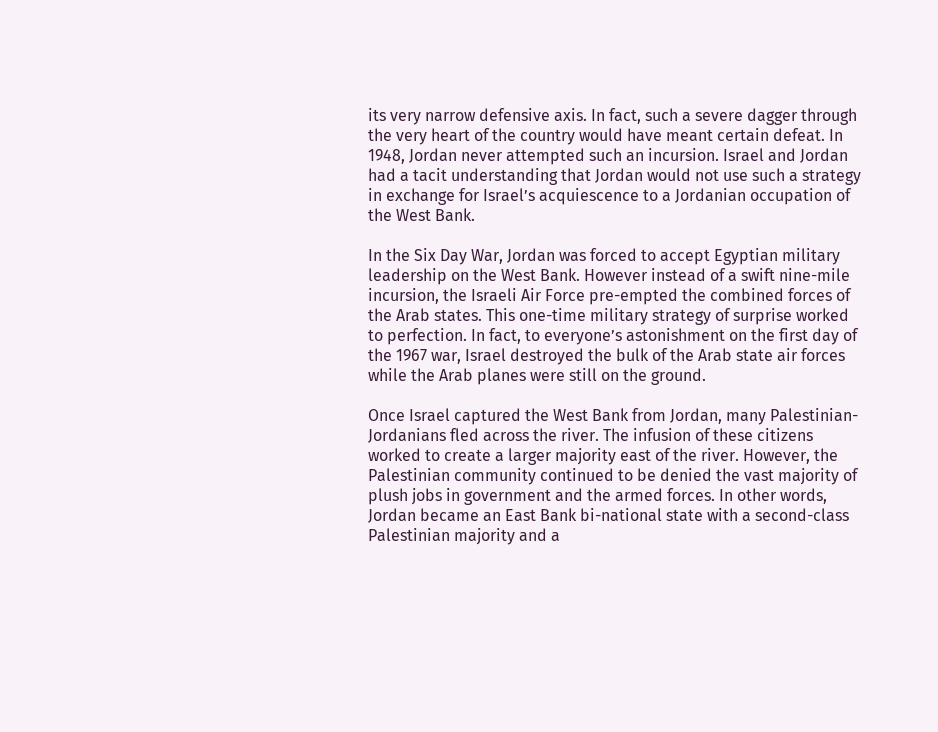its very narrow defensive axis. In fact, such a severe dagger through the very heart of the country would have meant certain defeat. In 1948, Jordan never attempted such an incursion. Israel and Jordan had a tacit understanding that Jordan would not use such a strategy in exchange for Israel’s acquiescence to a Jordanian occupation of the West Bank.

In the Six Day War, Jordan was forced to accept Egyptian military leadership on the West Bank. However instead of a swift nine-mile incursion, the Israeli Air Force pre-empted the combined forces of the Arab states. This one-time military strategy of surprise worked to perfection. In fact, to everyone’s astonishment on the first day of the 1967 war, Israel destroyed the bulk of the Arab state air forces while the Arab planes were still on the ground.

Once Israel captured the West Bank from Jordan, many Palestinian-Jordanians fled across the river. The infusion of these citizens worked to create a larger majority east of the river. However, the Palestinian community continued to be denied the vast majority of plush jobs in government and the armed forces. In other words, Jordan became an East Bank bi-national state with a second-class Palestinian majority and a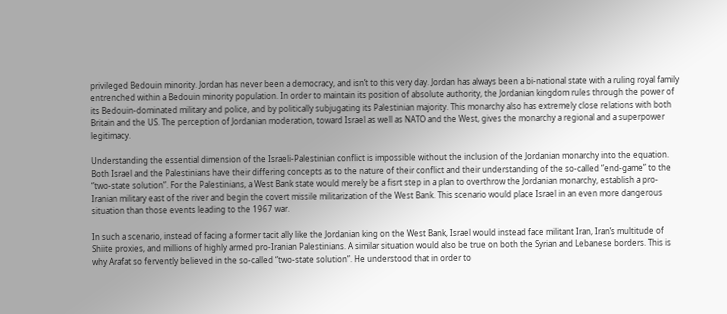privileged Bedouin minority. Jordan has never been a democracy, and isn’t to this very day. Jordan has always been a bi-national state with a ruling royal family entrenched within a Bedouin minority population. In order to maintain its position of absolute authority, the Jordanian kingdom rules through the power of its Bedouin-dominated military and police, and by politically subjugating its Palestinian majority. This monarchy also has extremely close relations with both Britain and the US. The perception of Jordanian moderation, toward Israel as well as NATO and the West, gives the monarchy a regional and a superpower legitimacy.

Understanding the essential dimension of the Israeli-Palestinian conflict is impossible without the inclusion of the Jordanian monarchy into the equation. Both Israel and the Palestinians have their differing concepts as to the nature of their conflict and their understanding of the so-called “end-game” to the “two-state solution”. For the Palestinians, a West Bank state would merely be a fisrt step in a plan to overthrow the Jordanian monarchy, establish a pro-Iranian military east of the river and begin the covert missile militarization of the West Bank. This scenario would place Israel in an even more dangerous situation than those events leading to the 1967 war.

In such a scenario, instead of facing a former tacit ally like the Jordanian king on the West Bank, Israel would instead face militant Iran, Iran’s multitude of Shiite proxies, and millions of highly armed pro-Iranian Palestinians. A similar situation would also be true on both the Syrian and Lebanese borders. This is why Arafat so fervently believed in the so-called “two-state solution”. He understood that in order to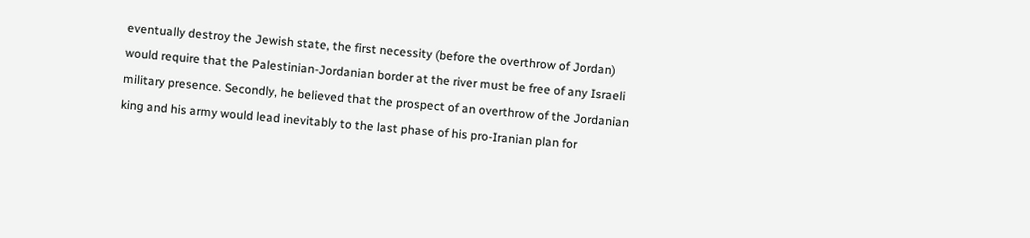eventually destroy the Jewish state, the first necessity (before the overthrow of Jordan) would require that the Palestinian-Jordanian border at the river must be free of any Israeli military presence. Secondly, he believed that the prospect of an overthrow of the Jordanian king and his army would lead inevitably to the last phase of his pro-Iranian plan for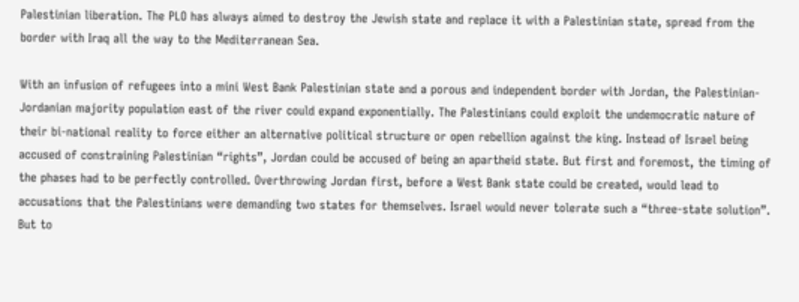Palestinian liberation. The PLO has always aimed to destroy the Jewish state and replace it with a Palestinian state, spread from the border with Iraq all the way to the Mediterranean Sea.

With an infusion of refugees into a mini West Bank Palestinian state and a porous and independent border with Jordan, the Palestinian-Jordanian majority population east of the river could expand exponentially. The Palestinians could exploit the undemocratic nature of their bi-national reality to force either an alternative political structure or open rebellion against the king. Instead of Israel being accused of constraining Palestinian “rights”, Jordan could be accused of being an apartheid state. But first and foremost, the timing of the phases had to be perfectly controlled. Overthrowing Jordan first, before a West Bank state could be created, would lead to accusations that the Palestinians were demanding two states for themselves. Israel would never tolerate such a “three-state solution”. But to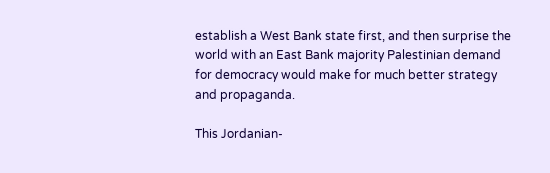establish a West Bank state first, and then surprise the world with an East Bank majority Palestinian demand for democracy would make for much better strategy and propaganda.

This Jordanian-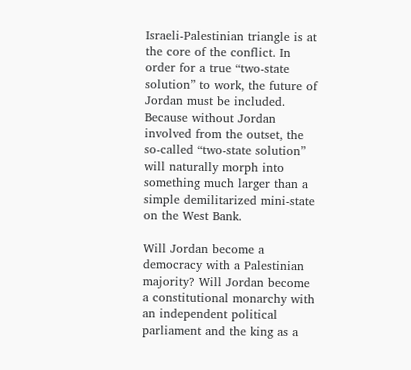Israeli-Palestinian triangle is at the core of the conflict. In order for a true “two-state solution” to work, the future of Jordan must be included. Because without Jordan involved from the outset, the so-called “two-state solution” will naturally morph into something much larger than a simple demilitarized mini-state on the West Bank.

Will Jordan become a democracy with a Palestinian majority? Will Jordan become a constitutional monarchy with an independent political parliament and the king as a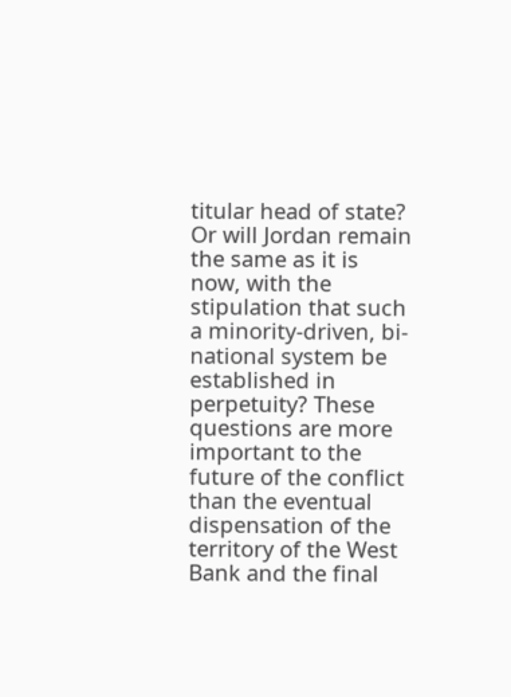titular head of state? Or will Jordan remain the same as it is now, with the stipulation that such a minority-driven, bi-national system be established in perpetuity? These questions are more important to the future of the conflict than the eventual dispensation of the territory of the West Bank and the final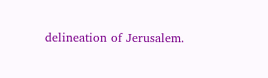delineation of Jerusalem.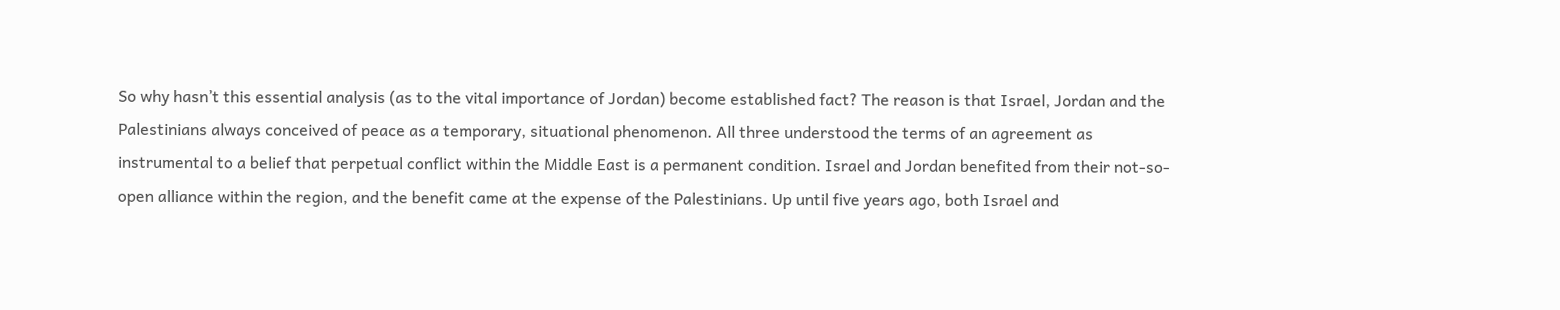So why hasn’t this essential analysis (as to the vital importance of Jordan) become established fact? The reason is that Israel, Jordan and the Palestinians always conceived of peace as a temporary, situational phenomenon. All three understood the terms of an agreement as instrumental to a belief that perpetual conflict within the Middle East is a permanent condition. Israel and Jordan benefited from their not-so-open alliance within the region, and the benefit came at the expense of the Palestinians. Up until five years ago, both Israel and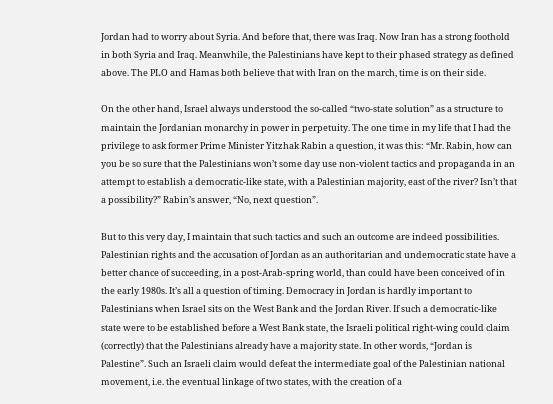Jordan had to worry about Syria. And before that, there was Iraq. Now Iran has a strong foothold in both Syria and Iraq. Meanwhile, the Palestinians have kept to their phased strategy as defined above. The PLO and Hamas both believe that with Iran on the march, time is on their side.

On the other hand, Israel always understood the so-called “two-state solution” as a structure to maintain the Jordanian monarchy in power in perpetuity. The one time in my life that I had the privilege to ask former Prime Minister Yitzhak Rabin a question, it was this: “Mr. Rabin, how can you be so sure that the Palestinians won’t some day use non-violent tactics and propaganda in an attempt to establish a democratic-like state, with a Palestinian majority, east of the river? Isn’t that a possibility?” Rabin’s answer, “No, next question”.

But to this very day, I maintain that such tactics and such an outcome are indeed possibilities. Palestinian rights and the accusation of Jordan as an authoritarian and undemocratic state have a better chance of succeeding, in a post-Arab-spring world, than could have been conceived of in the early 1980s. It’s all a question of timing. Democracy in Jordan is hardly important to Palestinians when Israel sits on the West Bank and the Jordan River. If such a democratic-like state were to be established before a West Bank state, the Israeli political right-wing could claim (correctly) that the Palestinians already have a majority state. In other words, “Jordan is Palestine”. Such an Israeli claim would defeat the intermediate goal of the Palestinian national movement, i.e. the eventual linkage of two states, with the creation of a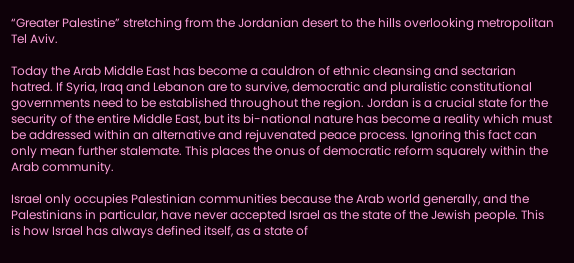“Greater Palestine” stretching from the Jordanian desert to the hills overlooking metropolitan Tel Aviv.

Today the Arab Middle East has become a cauldron of ethnic cleansing and sectarian hatred. If Syria, Iraq and Lebanon are to survive, democratic and pluralistic constitutional governments need to be established throughout the region. Jordan is a crucial state for the security of the entire Middle East, but its bi-national nature has become a reality which must be addressed within an alternative and rejuvenated peace process. Ignoring this fact can only mean further stalemate. This places the onus of democratic reform squarely within the Arab community.

Israel only occupies Palestinian communities because the Arab world generally, and the Palestinians in particular, have never accepted Israel as the state of the Jewish people. This is how Israel has always defined itself, as a state of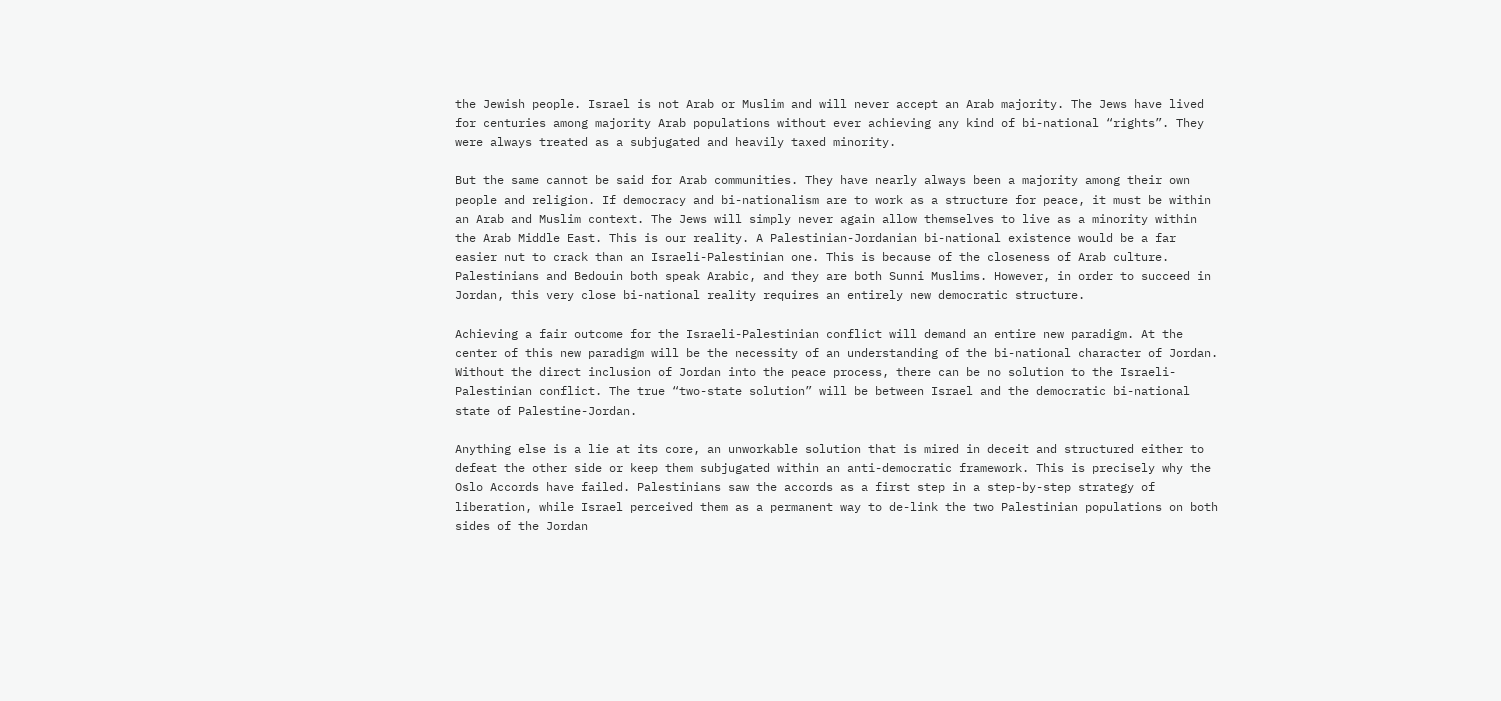the Jewish people. Israel is not Arab or Muslim and will never accept an Arab majority. The Jews have lived for centuries among majority Arab populations without ever achieving any kind of bi-national “rights”. They were always treated as a subjugated and heavily taxed minority.

But the same cannot be said for Arab communities. They have nearly always been a majority among their own people and religion. If democracy and bi-nationalism are to work as a structure for peace, it must be within an Arab and Muslim context. The Jews will simply never again allow themselves to live as a minority within the Arab Middle East. This is our reality. A Palestinian-Jordanian bi-national existence would be a far easier nut to crack than an Israeli-Palestinian one. This is because of the closeness of Arab culture. Palestinians and Bedouin both speak Arabic, and they are both Sunni Muslims. However, in order to succeed in Jordan, this very close bi-national reality requires an entirely new democratic structure.

Achieving a fair outcome for the Israeli-Palestinian conflict will demand an entire new paradigm. At the center of this new paradigm will be the necessity of an understanding of the bi-national character of Jordan. Without the direct inclusion of Jordan into the peace process, there can be no solution to the Israeli-Palestinian conflict. The true “two-state solution” will be between Israel and the democratic bi-national state of Palestine-Jordan.

Anything else is a lie at its core, an unworkable solution that is mired in deceit and structured either to defeat the other side or keep them subjugated within an anti-democratic framework. This is precisely why the Oslo Accords have failed. Palestinians saw the accords as a first step in a step-by-step strategy of liberation, while Israel perceived them as a permanent way to de-link the two Palestinian populations on both sides of the Jordan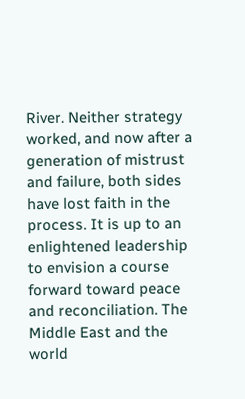River. Neither strategy worked, and now after a generation of mistrust and failure, both sides have lost faith in the process. It is up to an enlightened leadership to envision a course forward toward peace and reconciliation. The Middle East and the world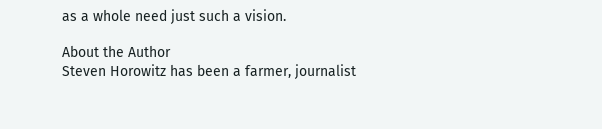as a whole need just such a vision.

About the Author
Steven Horowitz has been a farmer, journalist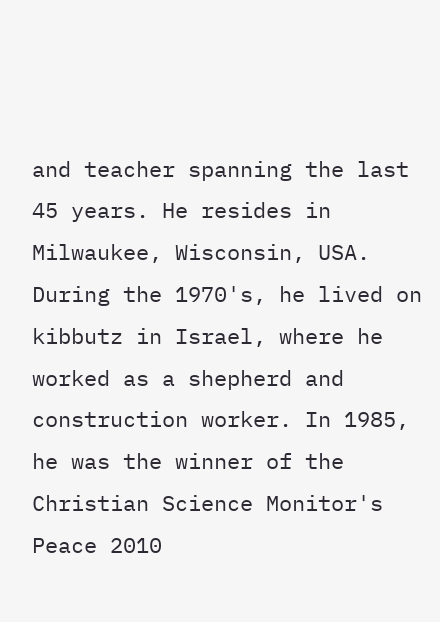and teacher spanning the last 45 years. He resides in Milwaukee, Wisconsin, USA. During the 1970's, he lived on kibbutz in Israel, where he worked as a shepherd and construction worker. In 1985, he was the winner of the Christian Science Monitor's Peace 2010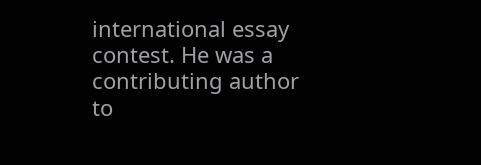international essay contest. He was a contributing author to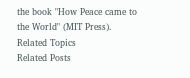the book "How Peace came to the World" (MIT Press).
Related Topics
Related Posts